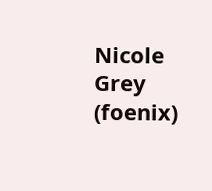Nicole Grey (foenix)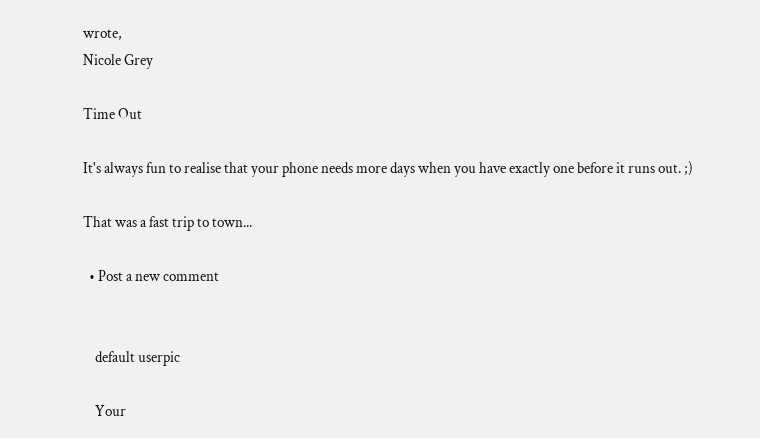wrote,
Nicole Grey

Time Out

It's always fun to realise that your phone needs more days when you have exactly one before it runs out. ;)

That was a fast trip to town...

  • Post a new comment


    default userpic

    Your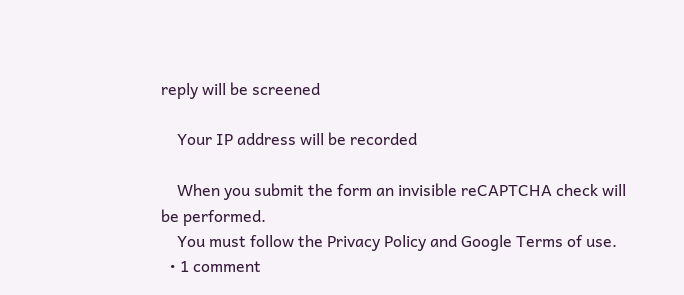reply will be screened

    Your IP address will be recorded

    When you submit the form an invisible reCAPTCHA check will be performed.
    You must follow the Privacy Policy and Google Terms of use.
  • 1 comment